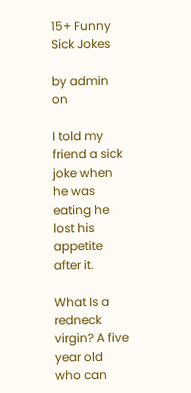15+ Funny Sick Jokes

by admin on

I told my friend a sick joke when he was eating he lost his appetite after it.

What Is a redneck virgin? A five year old who can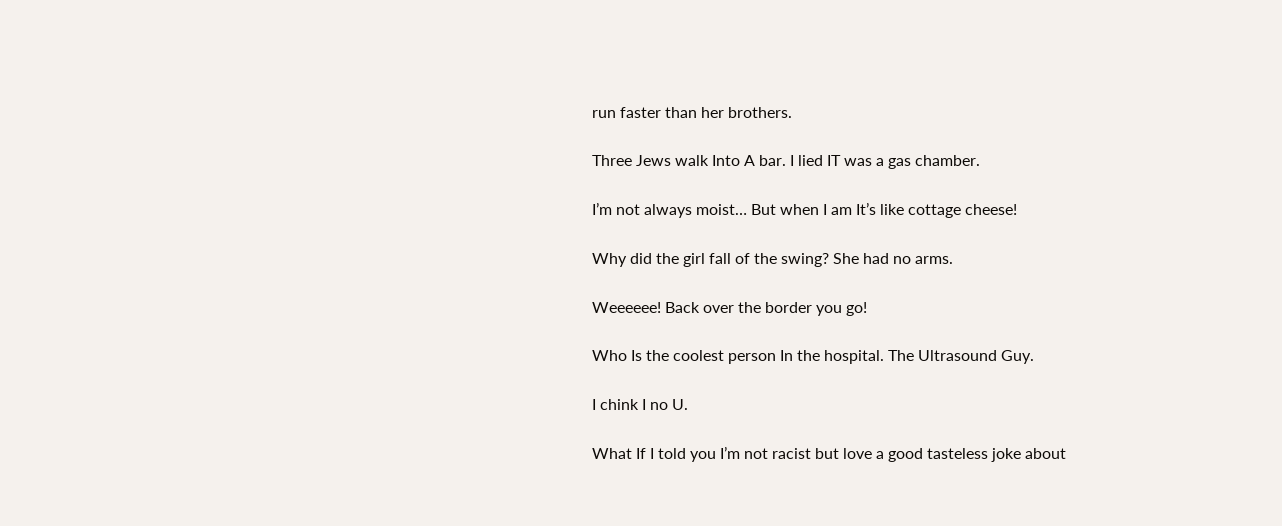run faster than her brothers.

Three Jews walk Into A bar. I lied IT was a gas chamber.

I’m not always moist… But when I am It’s like cottage cheese!

Why did the girl fall of the swing? She had no arms.

Weeeeee! Back over the border you go!

Who Is the coolest person In the hospital. The Ultrasound Guy.

I chink I no U.

What If I told you I’m not racist but love a good tasteless joke about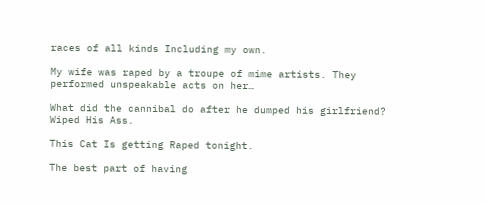races of all kinds Including my own.

My wife was raped by a troupe of mime artists. They performed unspeakable acts on her…

What did the cannibal do after he dumped his girlfriend? Wiped His Ass.

This Cat Is getting Raped tonight.

The best part of having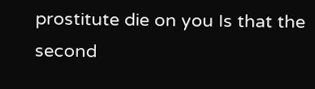prostitute die on you Is that the second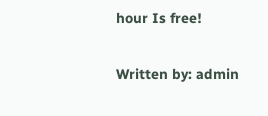hour Is free!


Written by: admin